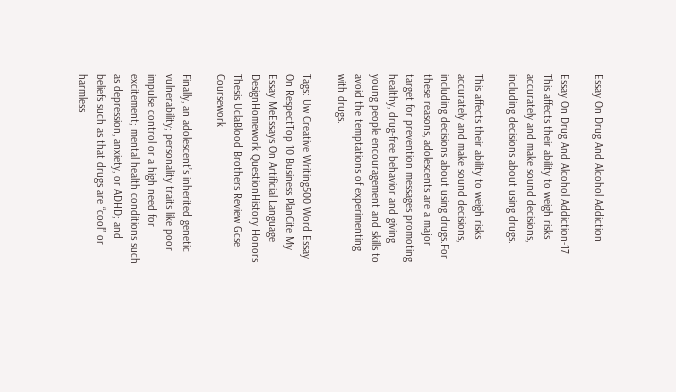Essay On Drug And Alcohol Addiction

Essay On Drug And Alcohol Addiction-17
This affects their ability to weigh risks accurately and make sound decisions, including decisions about using drugs.

This affects their ability to weigh risks accurately and make sound decisions, including decisions about using drugs.For these reasons, adolescents are a major target for prevention messages promoting healthy, drug-free behavior and giving young people encouragement and skills to avoid the temptations of experimenting with drugs.

Tags: Uw Creative Writing500 Word Essay On RespectTop 10 Business PlanCite My Essay MeEssays On Artificial Language DesignHomework QuestionHistory Honors Thesis UclaBlood Brothers Review Gcse Coursework

Finally, an adolescent’s inherited genetic vulnerability; personality traits like poor impulse control or a high need for excitement; mental health conditions such as depression, anxiety, or ADHD; and beliefs such as that drugs are “cool” or harmless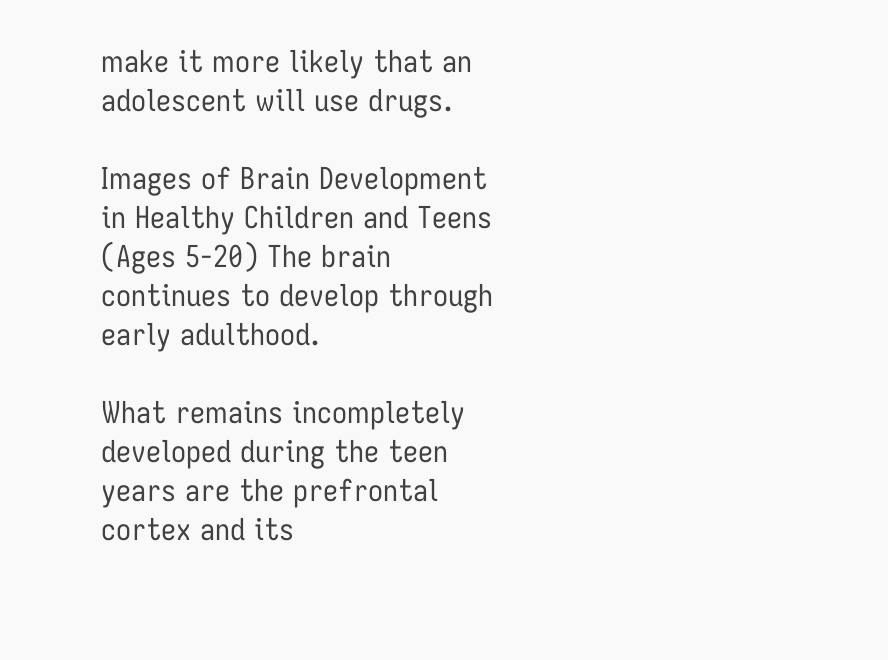make it more likely that an adolescent will use drugs.

Images of Brain Development in Healthy Children and Teens (Ages 5-20) The brain continues to develop through early adulthood.

What remains incompletely developed during the teen years are the prefrontal cortex and its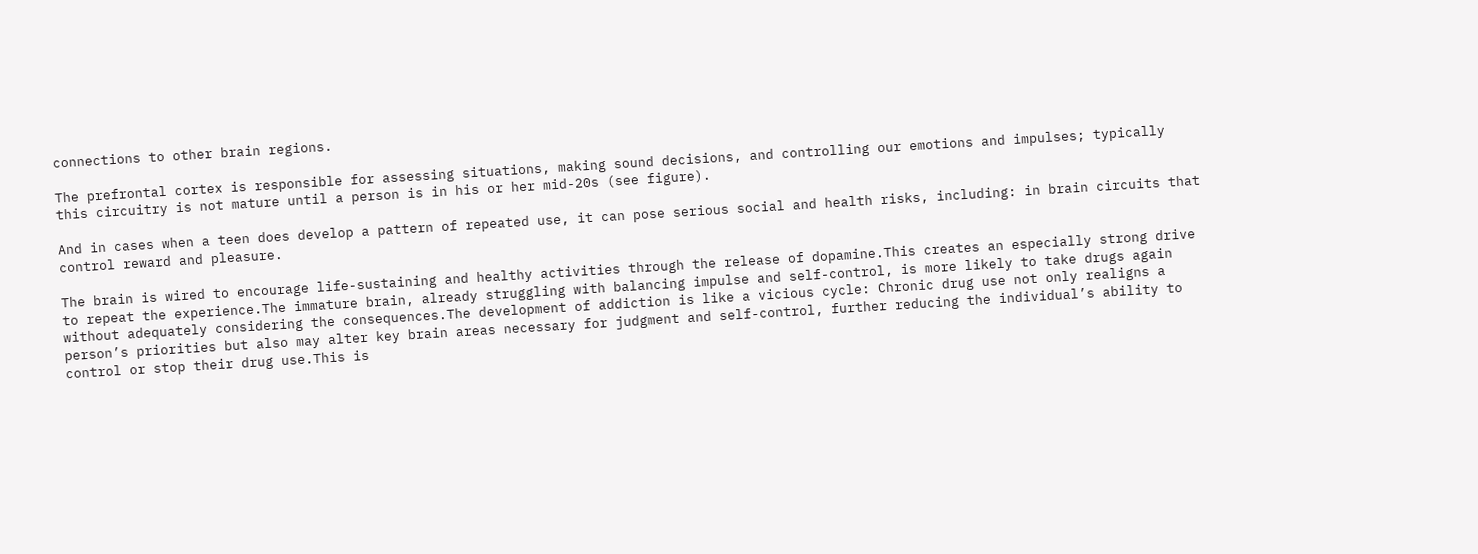connections to other brain regions.

The prefrontal cortex is responsible for assessing situations, making sound decisions, and controlling our emotions and impulses; typically this circuitry is not mature until a person is in his or her mid-20s (see figure).

And in cases when a teen does develop a pattern of repeated use, it can pose serious social and health risks, including: in brain circuits that control reward and pleasure.

The brain is wired to encourage life-sustaining and healthy activities through the release of dopamine.This creates an especially strong drive to repeat the experience.The immature brain, already struggling with balancing impulse and self-control, is more likely to take drugs again without adequately considering the consequences.The development of addiction is like a vicious cycle: Chronic drug use not only realigns a person’s priorities but also may alter key brain areas necessary for judgment and self-control, further reducing the individual’s ability to control or stop their drug use.This is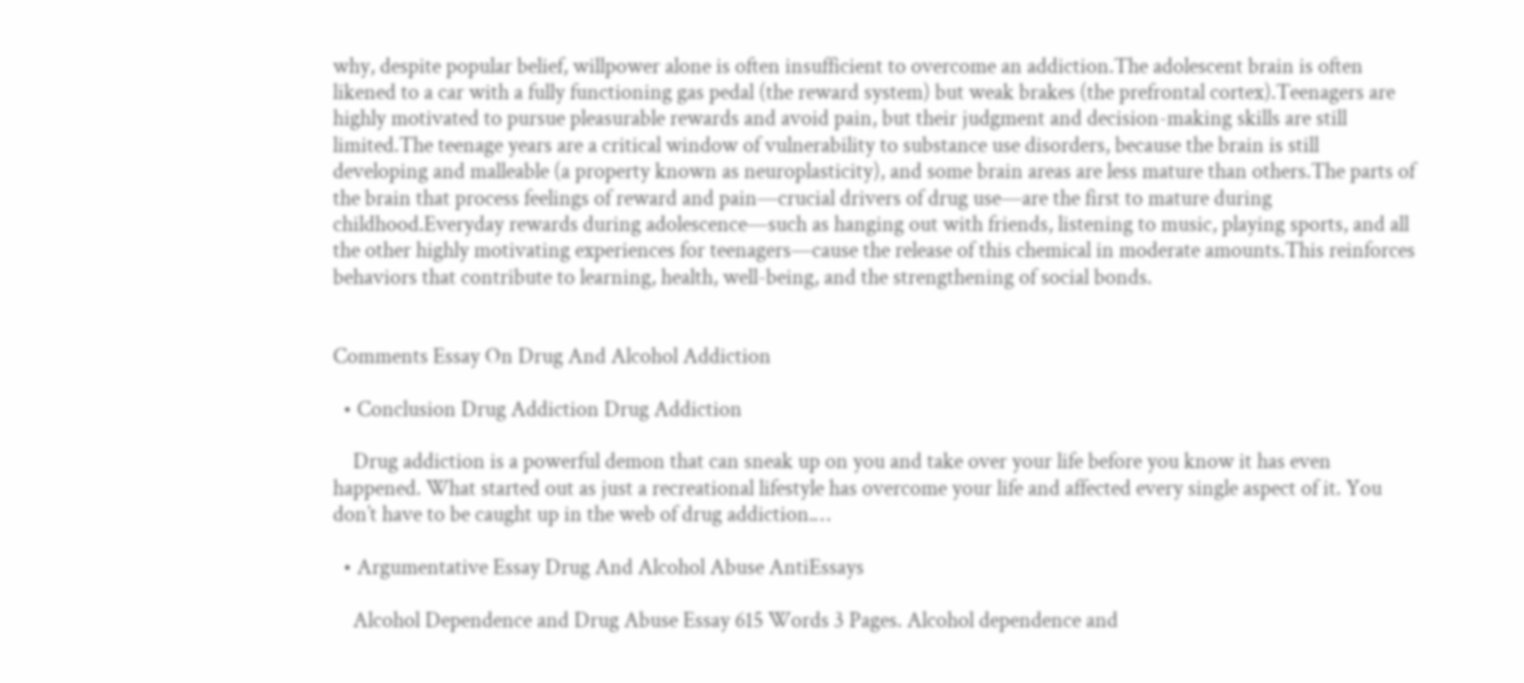why, despite popular belief, willpower alone is often insufficient to overcome an addiction.The adolescent brain is often likened to a car with a fully functioning gas pedal (the reward system) but weak brakes (the prefrontal cortex).Teenagers are highly motivated to pursue pleasurable rewards and avoid pain, but their judgment and decision-making skills are still limited.The teenage years are a critical window of vulnerability to substance use disorders, because the brain is still developing and malleable (a property known as neuroplasticity), and some brain areas are less mature than others.The parts of the brain that process feelings of reward and pain—crucial drivers of drug use—are the first to mature during childhood.Everyday rewards during adolescence—such as hanging out with friends, listening to music, playing sports, and all the other highly motivating experiences for teenagers—cause the release of this chemical in moderate amounts.This reinforces behaviors that contribute to learning, health, well-being, and the strengthening of social bonds.


Comments Essay On Drug And Alcohol Addiction

  • Conclusion Drug Addiction Drug Addiction

    Drug addiction is a powerful demon that can sneak up on you and take over your life before you know it has even happened. What started out as just a recreational lifestyle has overcome your life and affected every single aspect of it. You don’t have to be caught up in the web of drug addiction.…

  • Argumentative Essay Drug And Alcohol Abuse AntiEssays

    Alcohol Dependence and Drug Abuse Essay 615 Words 3 Pages. Alcohol dependence and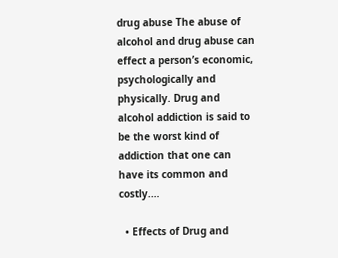drug abuse The abuse of alcohol and drug abuse can effect a person’s economic, psychologically and physically. Drug and alcohol addiction is said to be the worst kind of addiction that one can have its common and costly.…

  • Effects of Drug and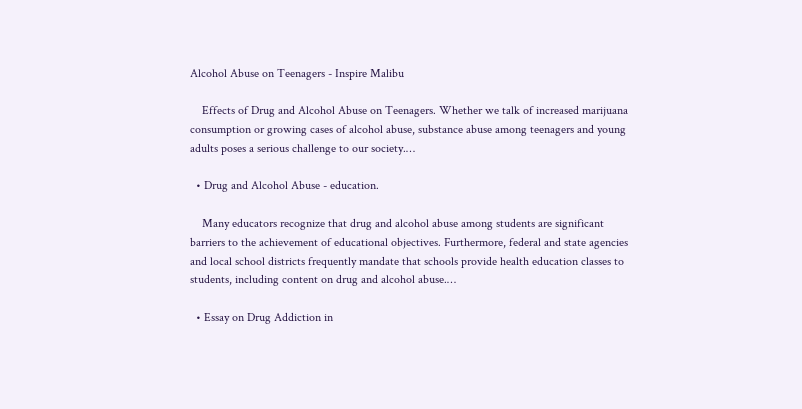Alcohol Abuse on Teenagers - Inspire Malibu

    Effects of Drug and Alcohol Abuse on Teenagers. Whether we talk of increased marijuana consumption or growing cases of alcohol abuse, substance abuse among teenagers and young adults poses a serious challenge to our society.…

  • Drug and Alcohol Abuse - education.

    Many educators recognize that drug and alcohol abuse among students are significant barriers to the achievement of educational objectives. Furthermore, federal and state agencies and local school districts frequently mandate that schools provide health education classes to students, including content on drug and alcohol abuse.…

  • Essay on Drug Addiction in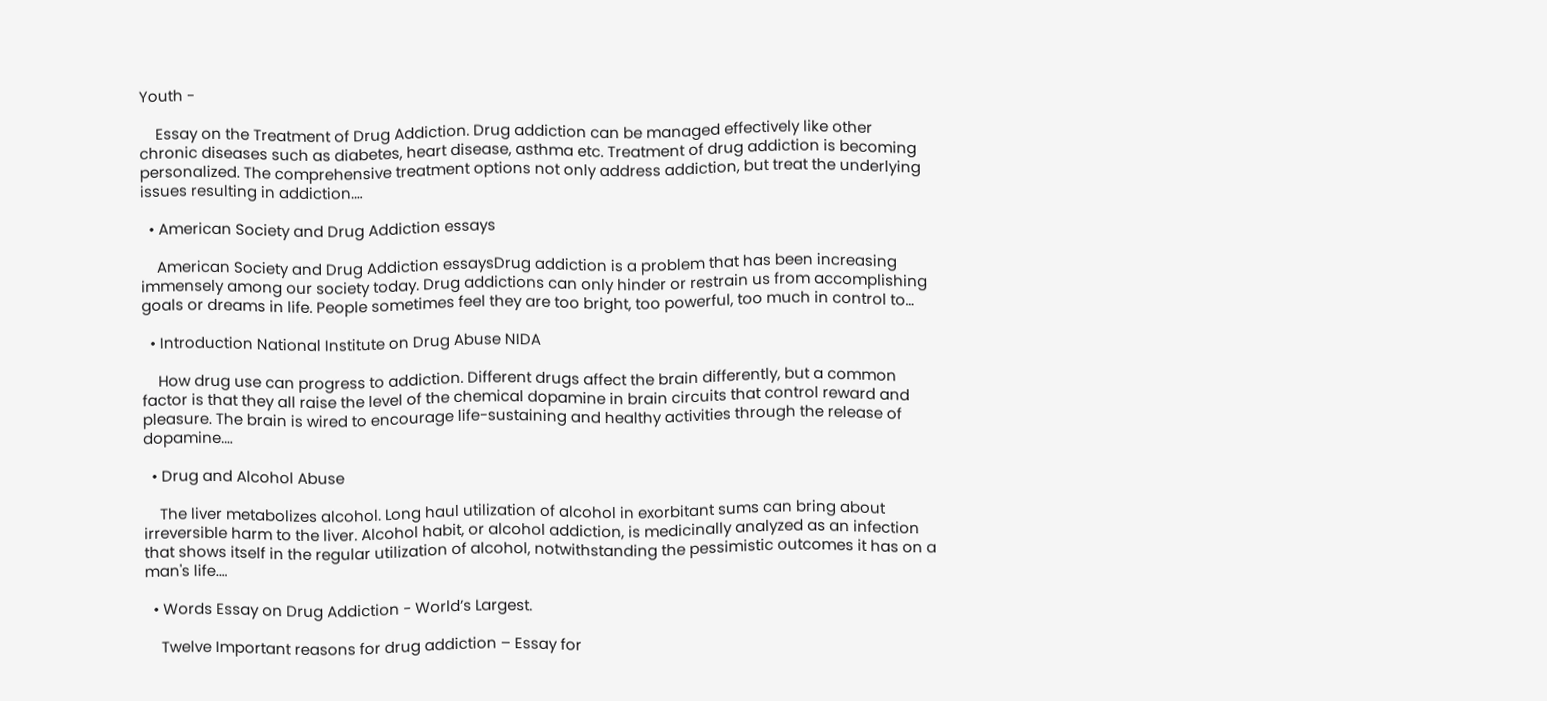Youth -

    Essay on the Treatment of Drug Addiction. Drug addiction can be managed effectively like other chronic diseases such as diabetes, heart disease, asthma etc. Treatment of drug addiction is becoming personalized. The comprehensive treatment options not only address addiction, but treat the underlying issues resulting in addiction.…

  • American Society and Drug Addiction essays

    American Society and Drug Addiction essaysDrug addiction is a problem that has been increasing immensely among our society today. Drug addictions can only hinder or restrain us from accomplishing goals or dreams in life. People sometimes feel they are too bright, too powerful, too much in control to…

  • Introduction National Institute on Drug Abuse NIDA

    How drug use can progress to addiction. Different drugs affect the brain differently, but a common factor is that they all raise the level of the chemical dopamine in brain circuits that control reward and pleasure. The brain is wired to encourage life-sustaining and healthy activities through the release of dopamine.…

  • Drug and Alcohol Abuse

    The liver metabolizes alcohol. Long haul utilization of alcohol in exorbitant sums can bring about irreversible harm to the liver. Alcohol habit, or alcohol addiction, is medicinally analyzed as an infection that shows itself in the regular utilization of alcohol, notwithstanding the pessimistic outcomes it has on a man's life.…

  • Words Essay on Drug Addiction - World’s Largest.

    Twelve Important reasons for drug addiction – Essay for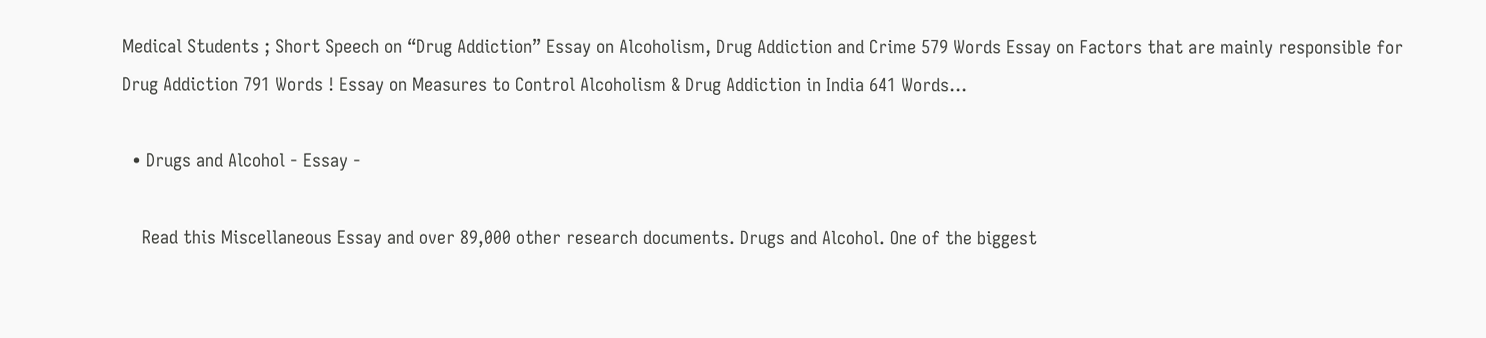Medical Students ; Short Speech on “Drug Addiction” Essay on Alcoholism, Drug Addiction and Crime 579 Words Essay on Factors that are mainly responsible for Drug Addiction 791 Words ! Essay on Measures to Control Alcoholism & Drug Addiction in India 641 Words…

  • Drugs and Alcohol - Essay -

    Read this Miscellaneous Essay and over 89,000 other research documents. Drugs and Alcohol. One of the biggest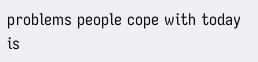problems people cope with today is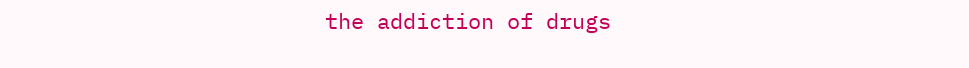the addiction of drugs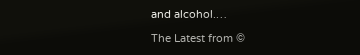and alcohol.…

The Latest from ©